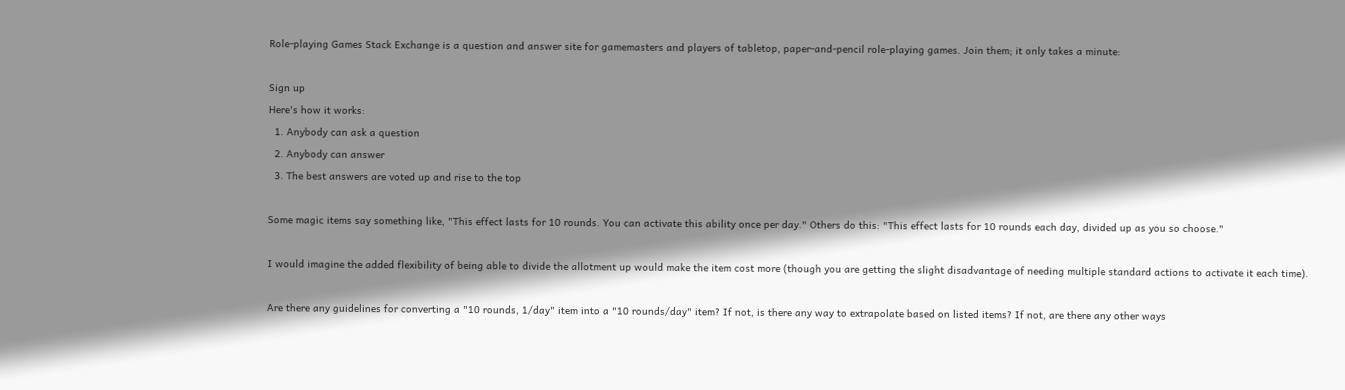Role-playing Games Stack Exchange is a question and answer site for gamemasters and players of tabletop, paper-and-pencil role-playing games. Join them; it only takes a minute:

Sign up
Here's how it works:
  1. Anybody can ask a question
  2. Anybody can answer
  3. The best answers are voted up and rise to the top

Some magic items say something like, "This effect lasts for 10 rounds. You can activate this ability once per day." Others do this: "This effect lasts for 10 rounds each day, divided up as you so choose."

I would imagine the added flexibility of being able to divide the allotment up would make the item cost more (though you are getting the slight disadvantage of needing multiple standard actions to activate it each time).

Are there any guidelines for converting a "10 rounds, 1/day" item into a "10 rounds/day" item? If not, is there any way to extrapolate based on listed items? If not, are there any other ways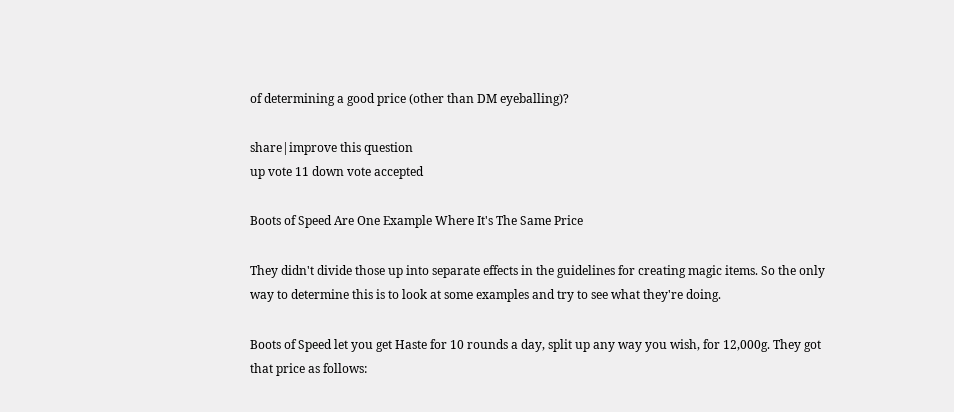of determining a good price (other than DM eyeballing)?

share|improve this question
up vote 11 down vote accepted

Boots of Speed Are One Example Where It's The Same Price

They didn't divide those up into separate effects in the guidelines for creating magic items. So the only way to determine this is to look at some examples and try to see what they're doing.

Boots of Speed let you get Haste for 10 rounds a day, split up any way you wish, for 12,000g. They got that price as follows: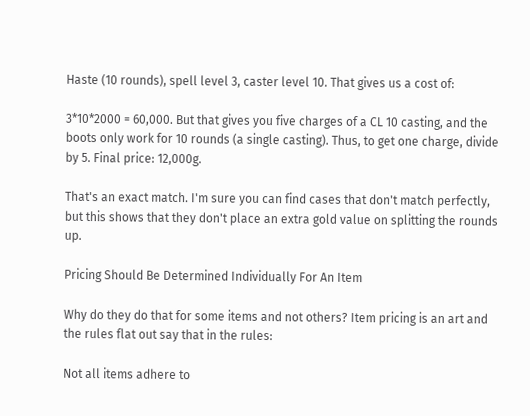Haste (10 rounds), spell level 3, caster level 10. That gives us a cost of:

3*10*2000 = 60,000. But that gives you five charges of a CL 10 casting, and the boots only work for 10 rounds (a single casting). Thus, to get one charge, divide by 5. Final price: 12,000g.

That's an exact match. I'm sure you can find cases that don't match perfectly, but this shows that they don't place an extra gold value on splitting the rounds up.

Pricing Should Be Determined Individually For An Item

Why do they do that for some items and not others? Item pricing is an art and the rules flat out say that in the rules:

Not all items adhere to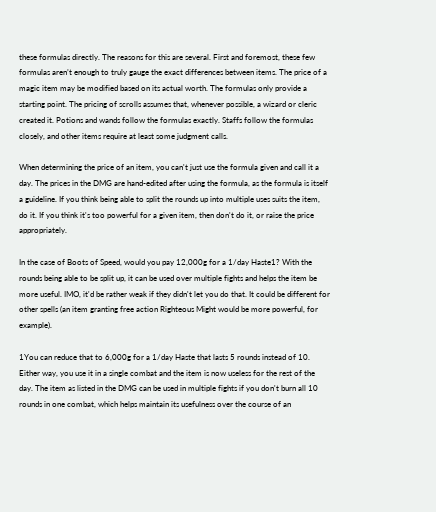these formulas directly. The reasons for this are several. First and foremost, these few formulas aren’t enough to truly gauge the exact differences between items. The price of a magic item may be modified based on its actual worth. The formulas only provide a starting point. The pricing of scrolls assumes that, whenever possible, a wizard or cleric created it. Potions and wands follow the formulas exactly. Staffs follow the formulas closely, and other items require at least some judgment calls.

When determining the price of an item, you can't just use the formula given and call it a day. The prices in the DMG are hand-edited after using the formula, as the formula is itself a guideline. If you think being able to split the rounds up into multiple uses suits the item, do it. If you think it's too powerful for a given item, then don't do it, or raise the price appropriately.

In the case of Boots of Speed, would you pay 12,000g for a 1/day Haste1? With the rounds being able to be split up, it can be used over multiple fights and helps the item be more useful. IMO, it'd be rather weak if they didn't let you do that. It could be different for other spells (an item granting free action Righteous Might would be more powerful, for example).

1You can reduce that to 6,000g for a 1/day Haste that lasts 5 rounds instead of 10. Either way, you use it in a single combat and the item is now useless for the rest of the day. The item as listed in the DMG can be used in multiple fights if you don't burn all 10 rounds in one combat, which helps maintain its usefulness over the course of an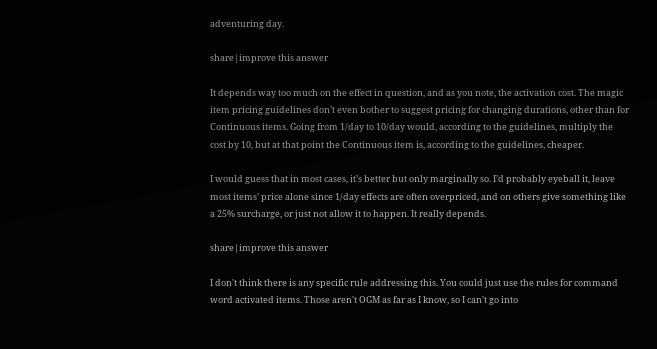adventuring day.

share|improve this answer

It depends way too much on the effect in question, and as you note, the activation cost. The magic item pricing guidelines don’t even bother to suggest pricing for changing durations, other than for Continuous items. Going from 1/day to 10/day would, according to the guidelines, multiply the cost by 10, but at that point the Continuous item is, according to the guidelines, cheaper.

I would guess that in most cases, it’s better but only marginally so. I’d probably eyeball it, leave most items’ price alone since 1/day effects are often overpriced, and on others give something like a 25% surcharge, or just not allow it to happen. It really depends.

share|improve this answer

I don't think there is any specific rule addressing this. You could just use the rules for command word activated items. Those aren't OGM as far as I know, so I can't go into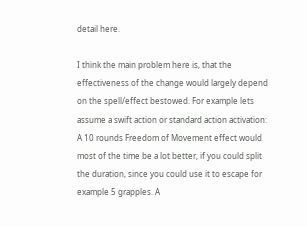detail here.

I think the main problem here is, that the effectiveness of the change would largely depend on the spell/effect bestowed. For example lets assume a swift action or standard action activation: A 10 rounds Freedom of Movement effect would most of the time be a lot better, if you could split the duration, since you could use it to escape for example 5 grapples. A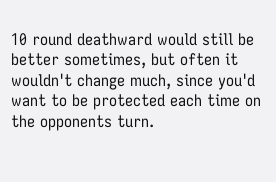10 round deathward would still be better sometimes, but often it wouldn't change much, since you'd want to be protected each time on the opponents turn.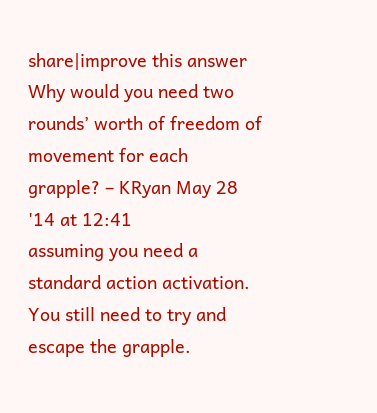share|improve this answer
Why would you need two rounds’ worth of freedom of movement for each grapple? – KRyan May 28 '14 at 12:41
assuming you need a standard action activation. You still need to try and escape the grapple.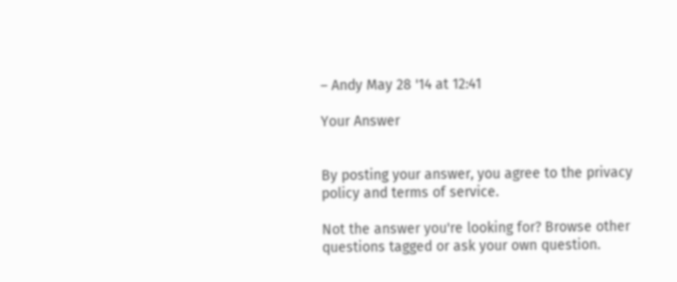– Andy May 28 '14 at 12:41

Your Answer


By posting your answer, you agree to the privacy policy and terms of service.

Not the answer you're looking for? Browse other questions tagged or ask your own question.